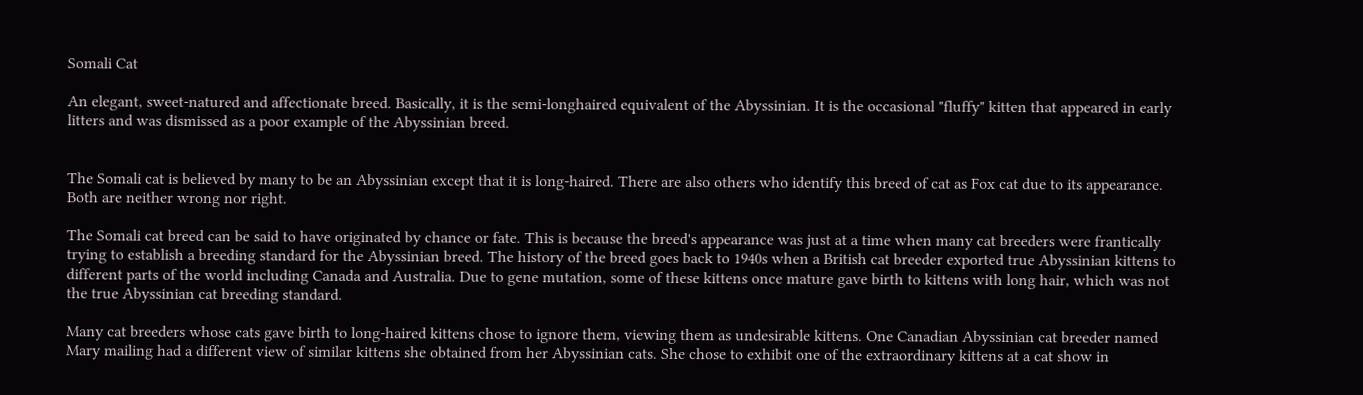Somali Cat

An elegant, sweet-natured and affectionate breed. Basically, it is the semi-longhaired equivalent of the Abyssinian. It is the occasional "fluffy" kitten that appeared in early litters and was dismissed as a poor example of the Abyssinian breed.


The Somali cat is believed by many to be an Abyssinian except that it is long-haired. There are also others who identify this breed of cat as Fox cat due to its appearance. Both are neither wrong nor right.

The Somali cat breed can be said to have originated by chance or fate. This is because the breed's appearance was just at a time when many cat breeders were frantically trying to establish a breeding standard for the Abyssinian breed. The history of the breed goes back to 1940s when a British cat breeder exported true Abyssinian kittens to different parts of the world including Canada and Australia. Due to gene mutation, some of these kittens once mature gave birth to kittens with long hair, which was not the true Abyssinian cat breeding standard.

Many cat breeders whose cats gave birth to long-haired kittens chose to ignore them, viewing them as undesirable kittens. One Canadian Abyssinian cat breeder named Mary mailing had a different view of similar kittens she obtained from her Abyssinian cats. She chose to exhibit one of the extraordinary kittens at a cat show in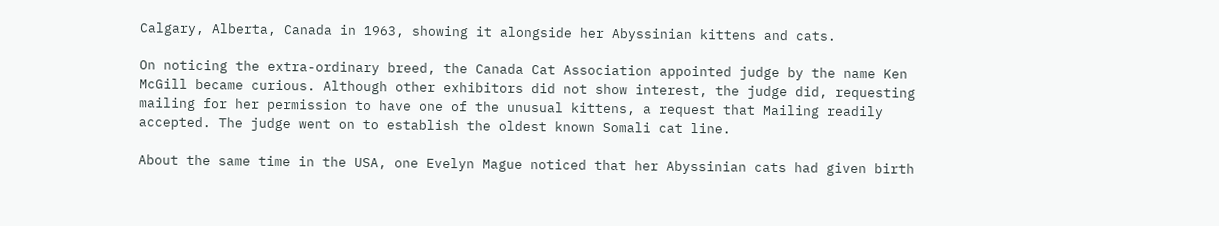Calgary, Alberta, Canada in 1963, showing it alongside her Abyssinian kittens and cats.

On noticing the extra-ordinary breed, the Canada Cat Association appointed judge by the name Ken McGill became curious. Although other exhibitors did not show interest, the judge did, requesting mailing for her permission to have one of the unusual kittens, a request that Mailing readily accepted. The judge went on to establish the oldest known Somali cat line.

About the same time in the USA, one Evelyn Mague noticed that her Abyssinian cats had given birth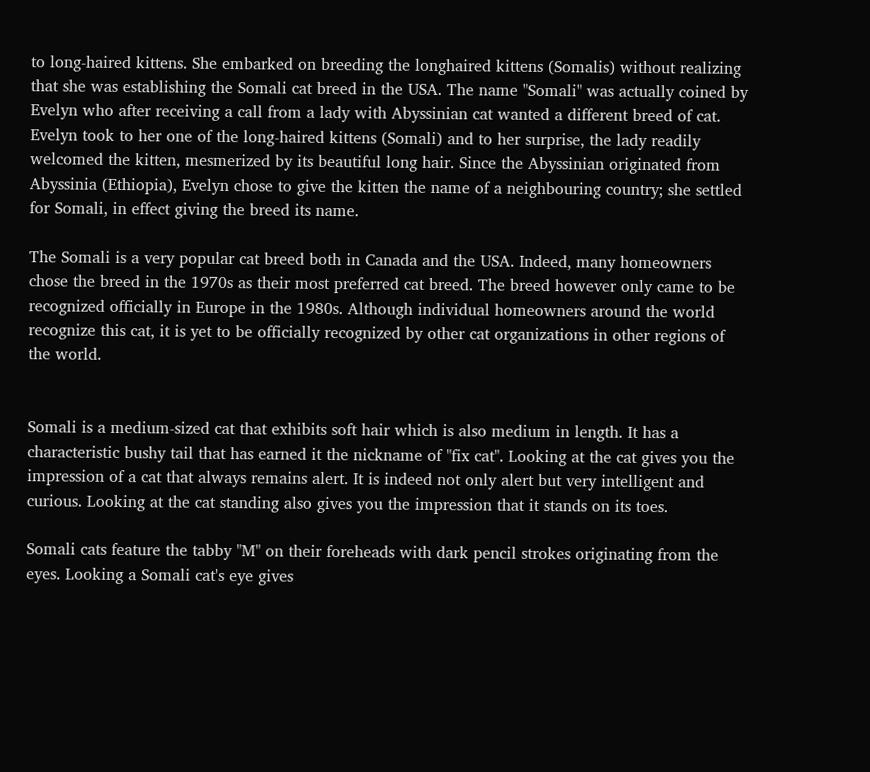to long-haired kittens. She embarked on breeding the longhaired kittens (Somalis) without realizing that she was establishing the Somali cat breed in the USA. The name "Somali" was actually coined by Evelyn who after receiving a call from a lady with Abyssinian cat wanted a different breed of cat. Evelyn took to her one of the long-haired kittens (Somali) and to her surprise, the lady readily welcomed the kitten, mesmerized by its beautiful long hair. Since the Abyssinian originated from Abyssinia (Ethiopia), Evelyn chose to give the kitten the name of a neighbouring country; she settled for Somali, in effect giving the breed its name.

The Somali is a very popular cat breed both in Canada and the USA. Indeed, many homeowners chose the breed in the 1970s as their most preferred cat breed. The breed however only came to be recognized officially in Europe in the 1980s. Although individual homeowners around the world recognize this cat, it is yet to be officially recognized by other cat organizations in other regions of the world.


Somali is a medium-sized cat that exhibits soft hair which is also medium in length. It has a characteristic bushy tail that has earned it the nickname of "fix cat". Looking at the cat gives you the impression of a cat that always remains alert. It is indeed not only alert but very intelligent and curious. Looking at the cat standing also gives you the impression that it stands on its toes.

Somali cats feature the tabby "M" on their foreheads with dark pencil strokes originating from the eyes. Looking a Somali cat's eye gives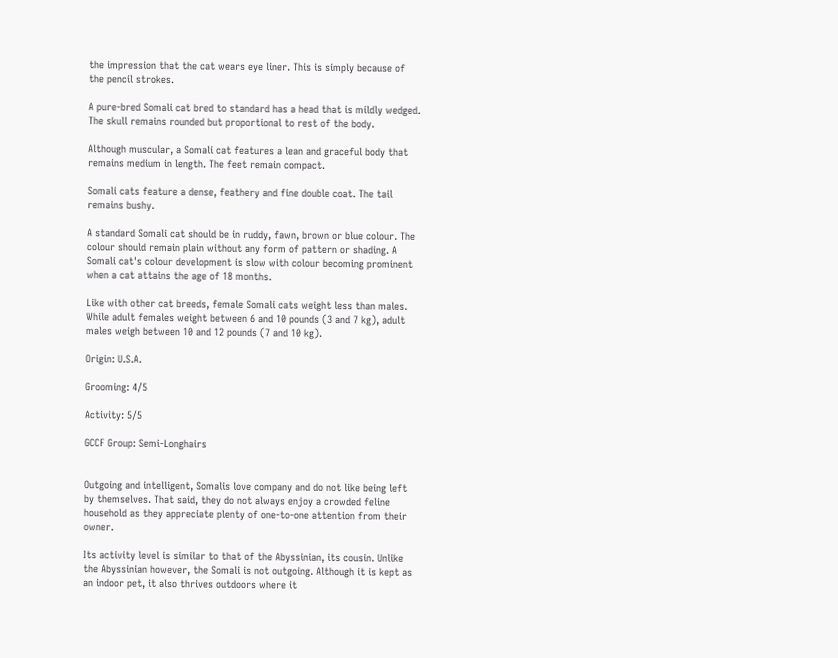the impression that the cat wears eye liner. This is simply because of the pencil strokes.

A pure-bred Somali cat bred to standard has a head that is mildly wedged. The skull remains rounded but proportional to rest of the body.

Although muscular, a Somali cat features a lean and graceful body that remains medium in length. The feet remain compact.

Somali cats feature a dense, feathery and fine double coat. The tail remains bushy.

A standard Somali cat should be in ruddy, fawn, brown or blue colour. The colour should remain plain without any form of pattern or shading. A Somali cat's colour development is slow with colour becoming prominent when a cat attains the age of 18 months.

Like with other cat breeds, female Somali cats weight less than males. While adult females weight between 6 and 10 pounds (3 and 7 kg), adult males weigh between 10 and 12 pounds (7 and 10 kg).

Origin: U.S.A.

Grooming: 4/5

Activity: 5/5

GCCF Group: Semi-Longhairs


Outgoing and intelligent, Somalis love company and do not like being left by themselves. That said, they do not always enjoy a crowded feline household as they appreciate plenty of one-to-one attention from their owner.

Its activity level is similar to that of the Abyssinian, its cousin. Unlike the Abyssinian however, the Somali is not outgoing. Although it is kept as an indoor pet, it also thrives outdoors where it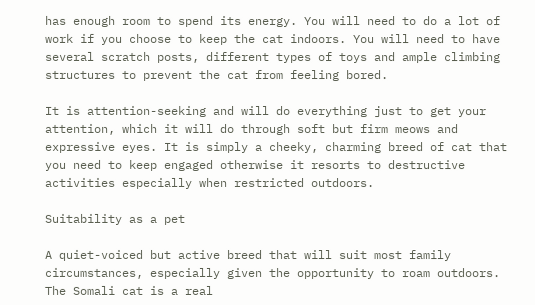has enough room to spend its energy. You will need to do a lot of work if you choose to keep the cat indoors. You will need to have several scratch posts, different types of toys and ample climbing structures to prevent the cat from feeling bored.

It is attention-seeking and will do everything just to get your attention, which it will do through soft but firm meows and expressive eyes. It is simply a cheeky, charming breed of cat that you need to keep engaged otherwise it resorts to destructive activities especially when restricted outdoors.

Suitability as a pet

A quiet-voiced but active breed that will suit most family circumstances, especially given the opportunity to roam outdoors. The Somali cat is a real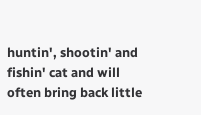huntin', shootin' and fishin' cat and will often bring back little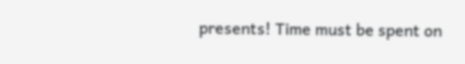presents! Time must be spent on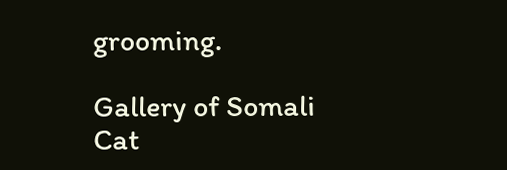grooming.

Gallery of Somali Cat